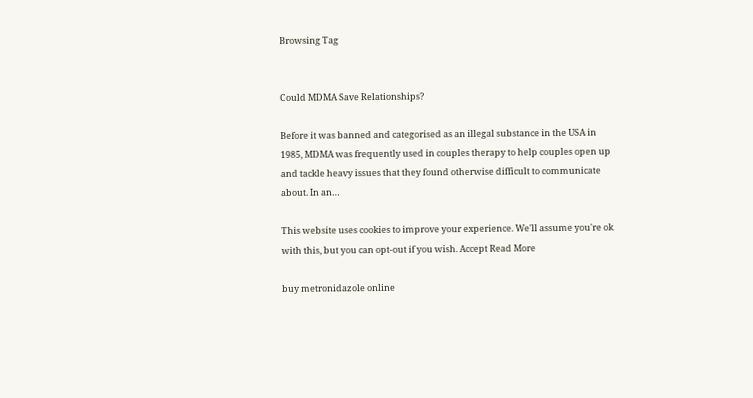Browsing Tag


Could MDMA Save Relationships?

Before it was banned and categorised as an illegal substance in the USA in 1985, MDMA was frequently used in couples therapy to help couples open up and tackle heavy issues that they found otherwise difficult to communicate about. In an…

This website uses cookies to improve your experience. We'll assume you're ok with this, but you can opt-out if you wish. Accept Read More

buy metronidazole online